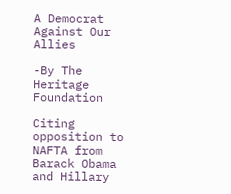A Democrat Against Our Allies

-By The Heritage Foundation

Citing opposition to NAFTA from Barack Obama and Hillary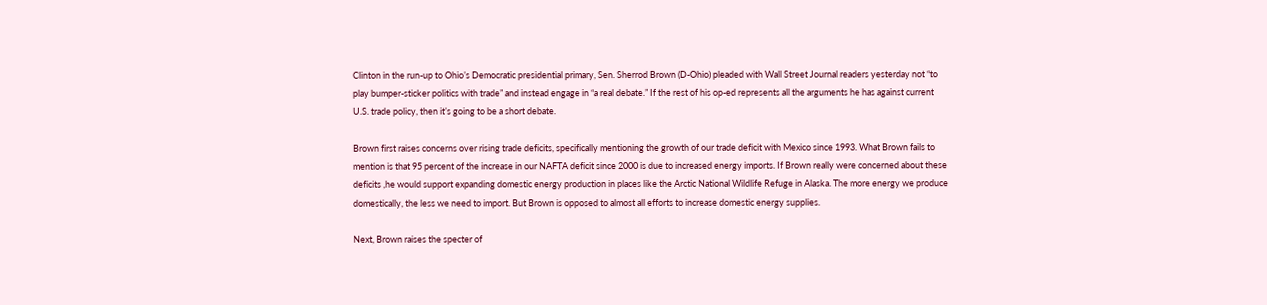Clinton in the run-up to Ohio’s Democratic presidential primary, Sen. Sherrod Brown (D-Ohio) pleaded with Wall Street Journal readers yesterday not “to play bumper-sticker politics with trade” and instead engage in “a real debate.” If the rest of his op-ed represents all the arguments he has against current U.S. trade policy, then it’s going to be a short debate.

Brown first raises concerns over rising trade deficits, specifically mentioning the growth of our trade deficit with Mexico since 1993. What Brown fails to mention is that 95 percent of the increase in our NAFTA deficit since 2000 is due to increased energy imports. If Brown really were concerned about these deficits ,he would support expanding domestic energy production in places like the Arctic National Wildlife Refuge in Alaska. The more energy we produce domestically, the less we need to import. But Brown is opposed to almost all efforts to increase domestic energy supplies.

Next, Brown raises the specter of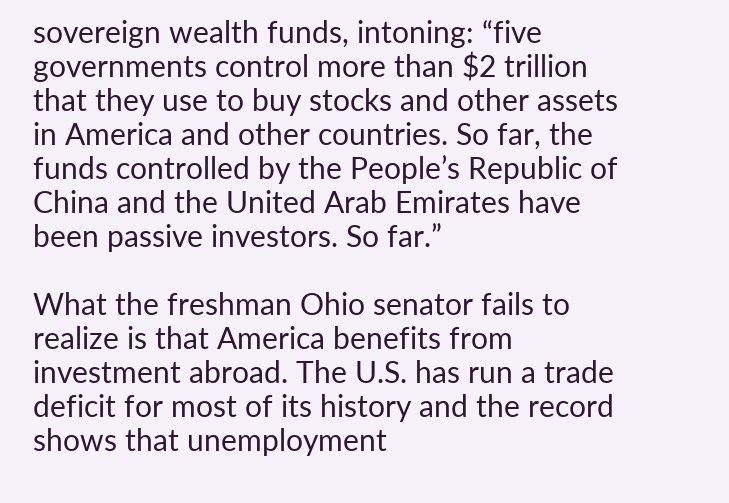sovereign wealth funds, intoning: “five governments control more than $2 trillion that they use to buy stocks and other assets in America and other countries. So far, the funds controlled by the People’s Republic of China and the United Arab Emirates have been passive investors. So far.”

What the freshman Ohio senator fails to realize is that America benefits from investment abroad. The U.S. has run a trade deficit for most of its history and the record shows that unemployment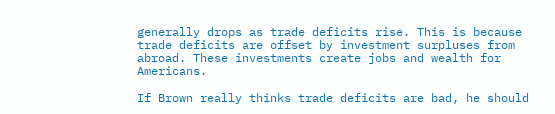generally drops as trade deficits rise. This is because trade deficits are offset by investment surpluses from abroad. These investments create jobs and wealth for Americans.

If Brown really thinks trade deficits are bad, he should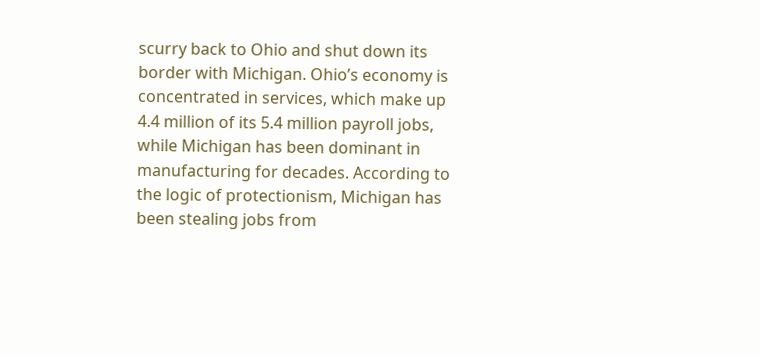scurry back to Ohio and shut down its border with Michigan. Ohio’s economy is concentrated in services, which make up 4.4 million of its 5.4 million payroll jobs, while Michigan has been dominant in manufacturing for decades. According to the logic of protectionism, Michigan has been stealing jobs from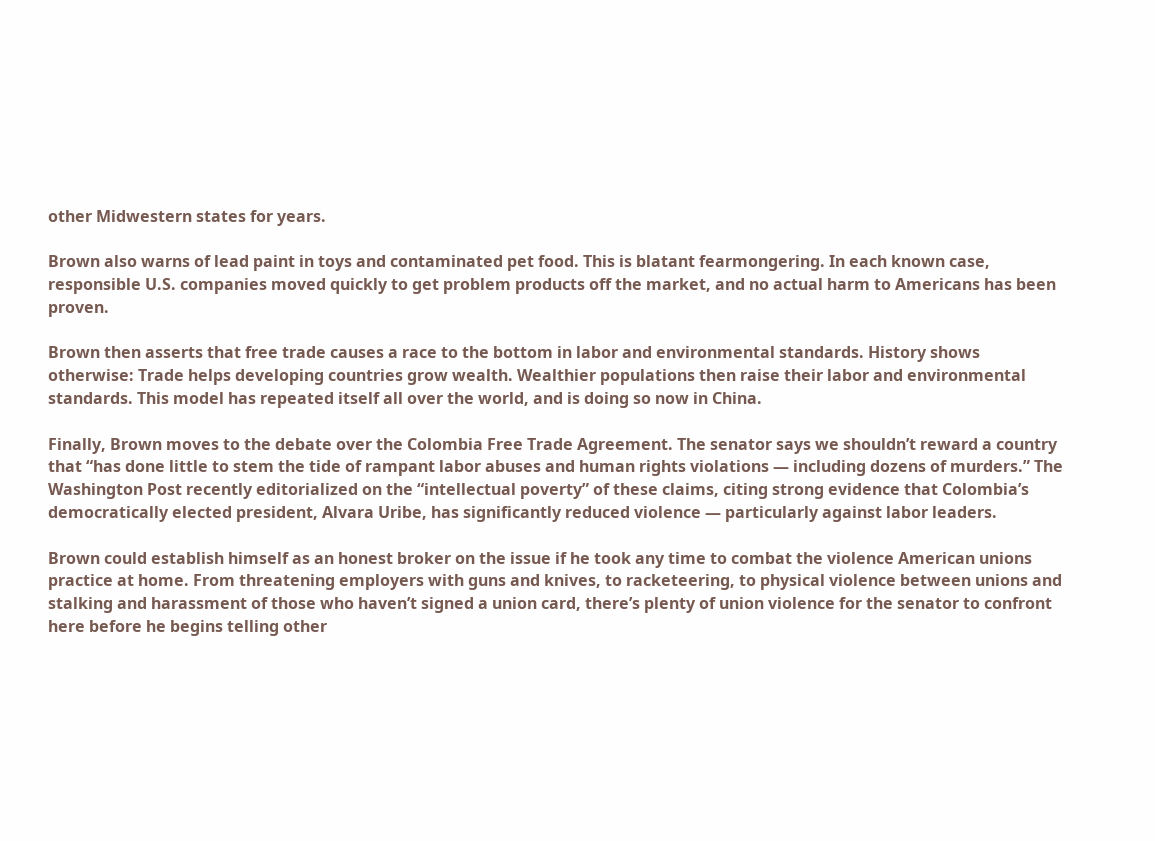other Midwestern states for years.

Brown also warns of lead paint in toys and contaminated pet food. This is blatant fearmongering. In each known case, responsible U.S. companies moved quickly to get problem products off the market, and no actual harm to Americans has been proven.

Brown then asserts that free trade causes a race to the bottom in labor and environmental standards. History shows otherwise: Trade helps developing countries grow wealth. Wealthier populations then raise their labor and environmental standards. This model has repeated itself all over the world, and is doing so now in China.

Finally, Brown moves to the debate over the Colombia Free Trade Agreement. The senator says we shouldn’t reward a country that “has done little to stem the tide of rampant labor abuses and human rights violations — including dozens of murders.” The Washington Post recently editorialized on the “intellectual poverty” of these claims, citing strong evidence that Colombia’s democratically elected president, Alvara Uribe, has significantly reduced violence — particularly against labor leaders.

Brown could establish himself as an honest broker on the issue if he took any time to combat the violence American unions practice at home. From threatening employers with guns and knives, to racketeering, to physical violence between unions and stalking and harassment of those who haven’t signed a union card, there’s plenty of union violence for the senator to confront here before he begins telling other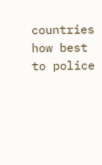countries how best to police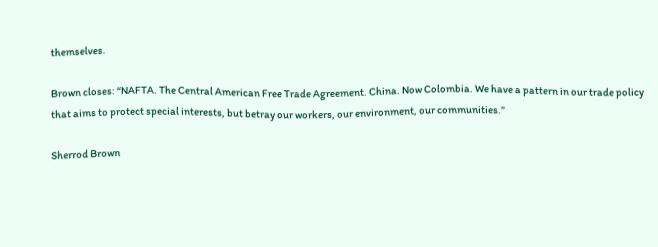themselves.

Brown closes: “NAFTA. The Central American Free Trade Agreement. China. Now Colombia. We have a pattern in our trade policy that aims to protect special interests, but betray our workers, our environment, our communities.”

Sherrod Brown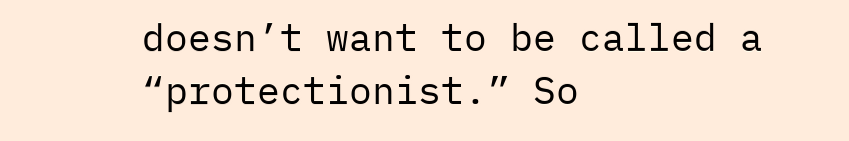doesn’t want to be called a “protectionist.” So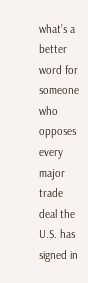what’s a better word for someone who opposes every major trade deal the U.S. has signed in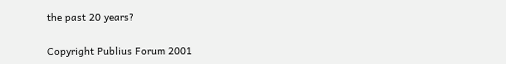the past 20 years?

Copyright Publius Forum 2001